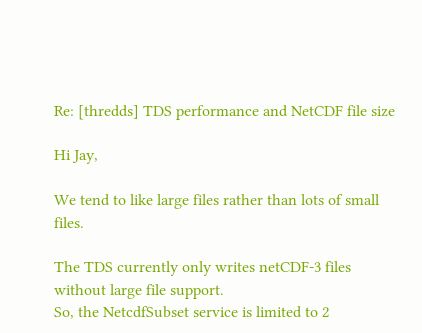Re: [thredds] TDS performance and NetCDF file size

Hi Jay,

We tend to like large files rather than lots of small files.

The TDS currently only writes netCDF-3 files without large file support.
So, the NetcdfSubset service is limited to 2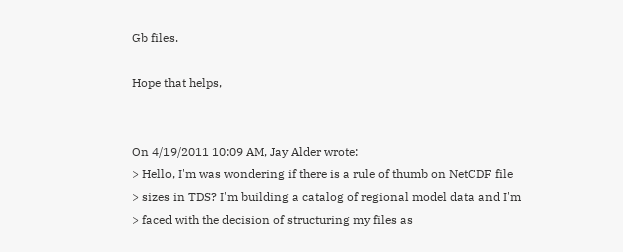Gb files.

Hope that helps,


On 4/19/2011 10:09 AM, Jay Alder wrote:
> Hello, I'm was wondering if there is a rule of thumb on NetCDF file
> sizes in TDS? I'm building a catalog of regional model data and I'm
> faced with the decision of structuring my files as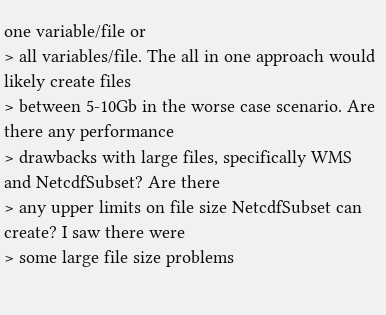one variable/file or
> all variables/file. The all in one approach would likely create files
> between 5-10Gb in the worse case scenario. Are there any performance
> drawbacks with large files, specifically WMS and NetcdfSubset? Are there
> any upper limits on file size NetcdfSubset can create? I saw there were
> some large file size problems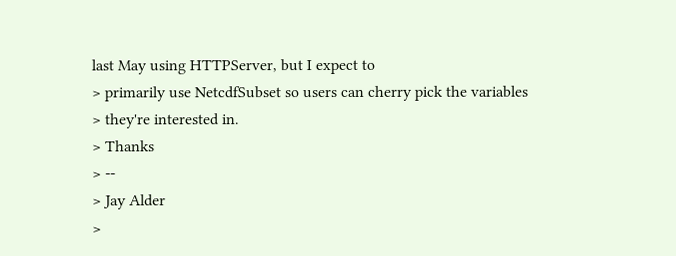last May using HTTPServer, but I expect to
> primarily use NetcdfSubset so users can cherry pick the variables
> they're interested in.
> Thanks
> --
> Jay Alder
>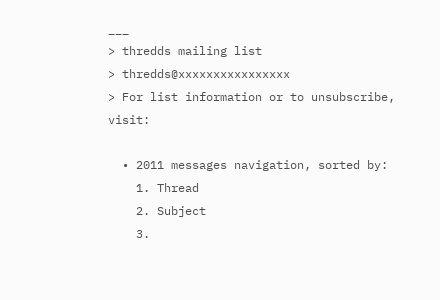___
> thredds mailing list
> thredds@xxxxxxxxxxxxxxxx
> For list information or to unsubscribe,  visit:

  • 2011 messages navigation, sorted by:
    1. Thread
    2. Subject
    3.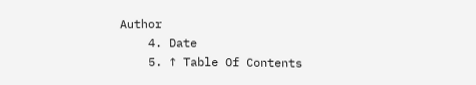Author
    4. Date
    5. ↑ Table Of Contents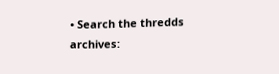• Search the thredds archives: